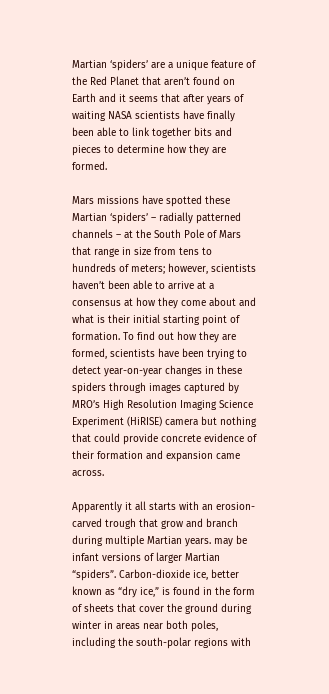Martian ‘spiders’ are a unique feature of the Red Planet that aren’t found on Earth and it seems that after years of waiting NASA scientists have finally been able to link together bits and pieces to determine how they are formed.

Mars missions have spotted these Martian ‘spiders’ – radially patterned channels – at the South Pole of Mars that range in size from tens to hundreds of meters; however, scientists haven’t been able to arrive at a consensus at how they come about and what is their initial starting point of formation. To find out how they are formed, scientists have been trying to detect year-on-year changes in these spiders through images captured by MRO’s High Resolution Imaging Science Experiment (HiRISE) camera but nothing that could provide concrete evidence of their formation and expansion came across.

Apparently it all starts with an erosion-carved trough that grow and branch during multiple Martian years. may be infant versions of larger Martian “spiders”. Carbon-dioxide ice, better known as “dry ice,” is found in the form of sheets that cover the ground during winter in areas near both poles, including the south-polar regions with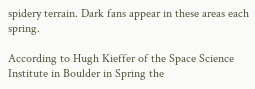spidery terrain. Dark fans appear in these areas each spring.

According to Hugh Kieffer of the Space Science Institute in Boulder in Spring the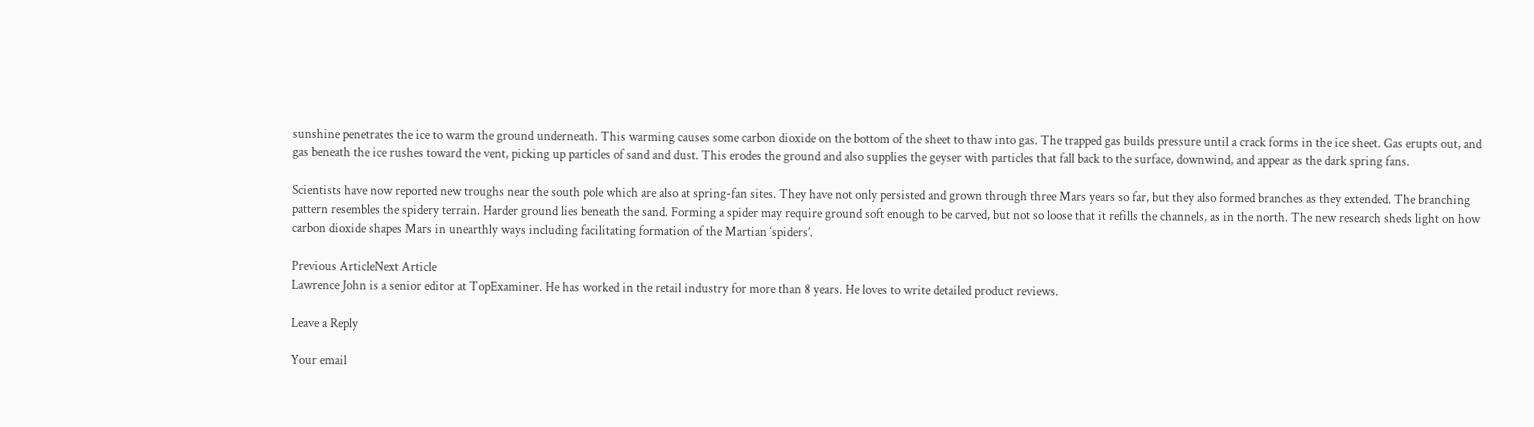sunshine penetrates the ice to warm the ground underneath. This warming causes some carbon dioxide on the bottom of the sheet to thaw into gas. The trapped gas builds pressure until a crack forms in the ice sheet. Gas erupts out, and gas beneath the ice rushes toward the vent, picking up particles of sand and dust. This erodes the ground and also supplies the geyser with particles that fall back to the surface, downwind, and appear as the dark spring fans.

Scientists have now reported new troughs near the south pole which are also at spring-fan sites. They have not only persisted and grown through three Mars years so far, but they also formed branches as they extended. The branching pattern resembles the spidery terrain. Harder ground lies beneath the sand. Forming a spider may require ground soft enough to be carved, but not so loose that it refills the channels, as in the north. The new research sheds light on how carbon dioxide shapes Mars in unearthly ways including facilitating formation of the Martian ‘spiders’.

Previous ArticleNext Article
Lawrence John is a senior editor at TopExaminer. He has worked in the retail industry for more than 8 years. He loves to write detailed product reviews.

Leave a Reply

Your email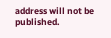address will not be published.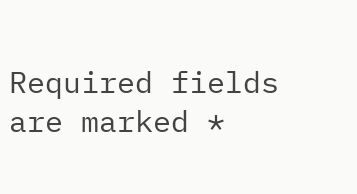Required fields are marked *